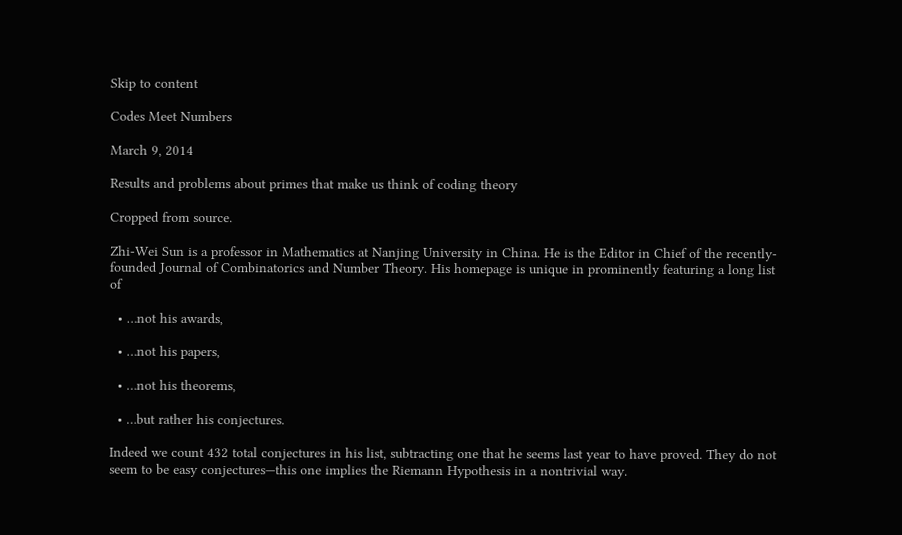Skip to content

Codes Meet Numbers

March 9, 2014

Results and problems about primes that make us think of coding theory

Cropped from source.

Zhi-Wei Sun is a professor in Mathematics at Nanjing University in China. He is the Editor in Chief of the recently-founded Journal of Combinatorics and Number Theory. His homepage is unique in prominently featuring a long list of

  • …not his awards,

  • …not his papers,

  • …not his theorems,

  • …but rather his conjectures.

Indeed we count 432 total conjectures in his list, subtracting one that he seems last year to have proved. They do not seem to be easy conjectures—this one implies the Riemann Hypothesis in a nontrivial way.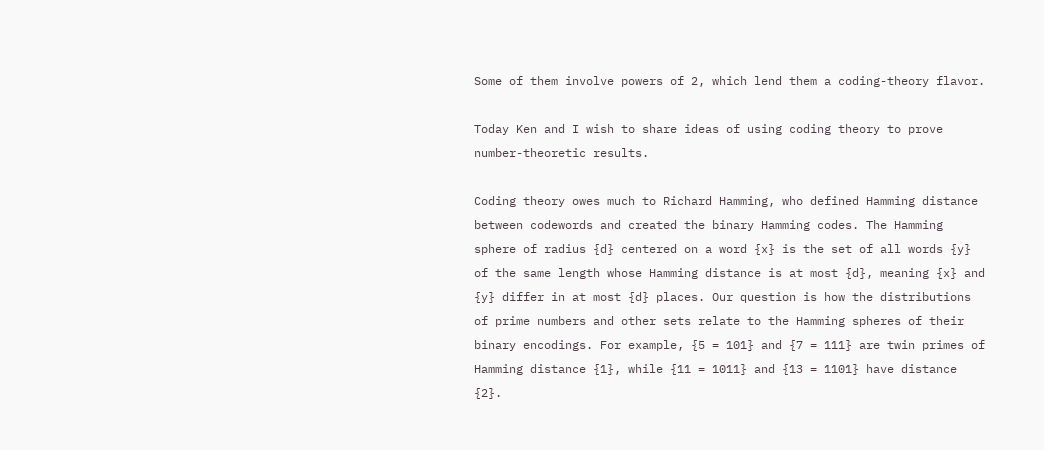Some of them involve powers of 2, which lend them a coding-theory flavor.

Today Ken and I wish to share ideas of using coding theory to prove number-theoretic results.

Coding theory owes much to Richard Hamming, who defined Hamming distance between codewords and created the binary Hamming codes. The Hamming sphere of radius {d} centered on a word {x} is the set of all words {y} of the same length whose Hamming distance is at most {d}, meaning {x} and {y} differ in at most {d} places. Our question is how the distributions of prime numbers and other sets relate to the Hamming spheres of their binary encodings. For example, {5 = 101} and {7 = 111} are twin primes of Hamming distance {1}, while {11 = 1011} and {13 = 1101} have distance {2}.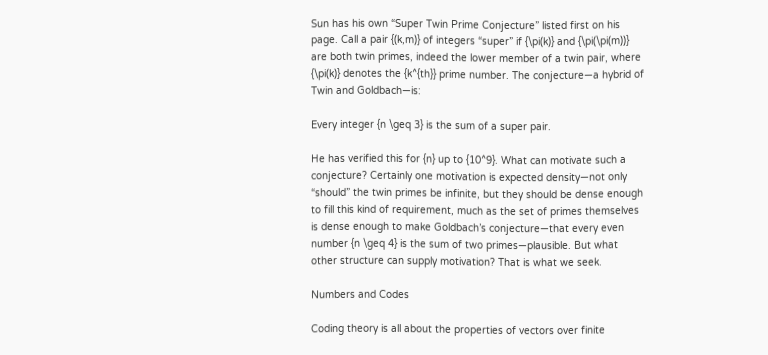Sun has his own “Super Twin Prime Conjecture” listed first on his page. Call a pair {(k,m)} of integers “super” if {\pi(k)} and {\pi(\pi(m))} are both twin primes, indeed the lower member of a twin pair, where {\pi(k)} denotes the {k^{th}} prime number. The conjecture—a hybrid of Twin and Goldbach—is:

Every integer {n \geq 3} is the sum of a super pair.

He has verified this for {n} up to {10^9}. What can motivate such a conjecture? Certainly one motivation is expected density—not only “should” the twin primes be infinite, but they should be dense enough to fill this kind of requirement, much as the set of primes themselves is dense enough to make Goldbach’s conjecture—that every even number {n \geq 4} is the sum of two primes—plausible. But what other structure can supply motivation? That is what we seek.

Numbers and Codes

Coding theory is all about the properties of vectors over finite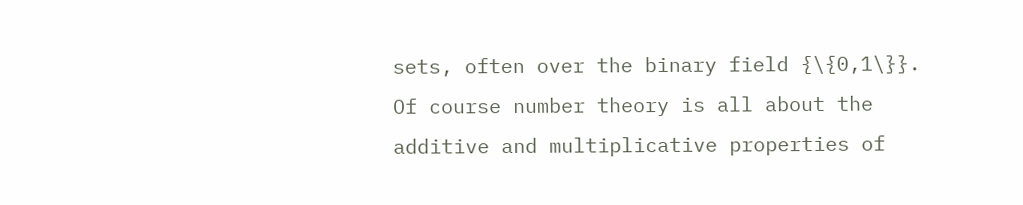sets, often over the binary field {\{0,1\}}. Of course number theory is all about the additive and multiplicative properties of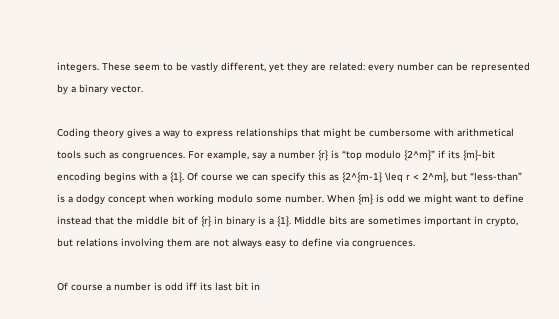integers. These seem to be vastly different, yet they are related: every number can be represented by a binary vector.

Coding theory gives a way to express relationships that might be cumbersome with arithmetical tools such as congruences. For example, say a number {r} is “top modulo {2^m}” if its {m}-bit encoding begins with a {1}. Of course we can specify this as {2^{m-1} \leq r < 2^m}, but “less-than” is a dodgy concept when working modulo some number. When {m} is odd we might want to define instead that the middle bit of {r} in binary is a {1}. Middle bits are sometimes important in crypto, but relations involving them are not always easy to define via congruences.

Of course a number is odd iff its last bit in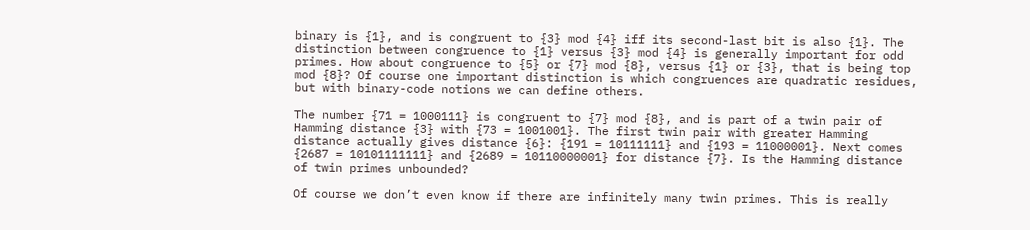binary is {1}, and is congruent to {3} mod {4} iff its second-last bit is also {1}. The distinction between congruence to {1} versus {3} mod {4} is generally important for odd primes. How about congruence to {5} or {7} mod {8}, versus {1} or {3}, that is being top mod {8}? Of course one important distinction is which congruences are quadratic residues, but with binary-code notions we can define others.

The number {71 = 1000111} is congruent to {7} mod {8}, and is part of a twin pair of Hamming distance {3} with {73 = 1001001}. The first twin pair with greater Hamming distance actually gives distance {6}: {191 = 10111111} and {193 = 11000001}. Next comes {2687 = 10101111111} and {2689 = 10110000001} for distance {7}. Is the Hamming distance of twin primes unbounded?

Of course we don’t even know if there are infinitely many twin primes. This is really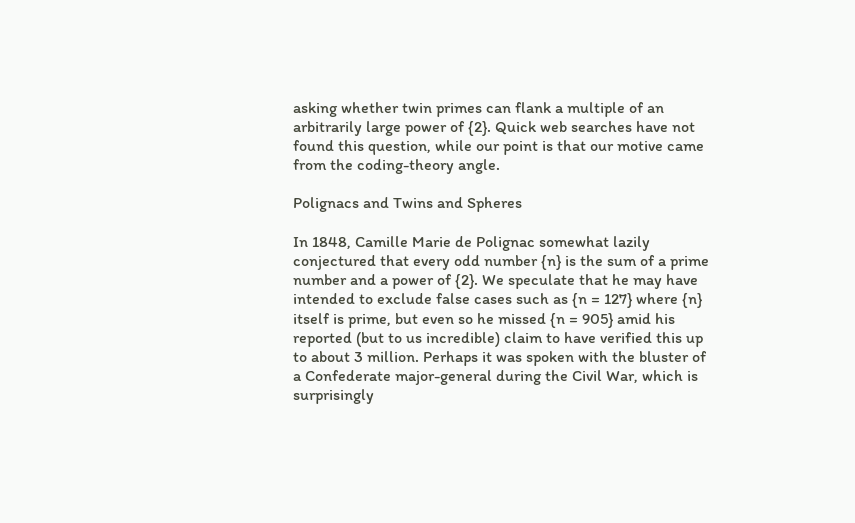asking whether twin primes can flank a multiple of an arbitrarily large power of {2}. Quick web searches have not found this question, while our point is that our motive came from the coding-theory angle.

Polignacs and Twins and Spheres

In 1848, Camille Marie de Polignac somewhat lazily conjectured that every odd number {n} is the sum of a prime number and a power of {2}. We speculate that he may have intended to exclude false cases such as {n = 127} where {n} itself is prime, but even so he missed {n = 905} amid his reported (but to us incredible) claim to have verified this up to about 3 million. Perhaps it was spoken with the bluster of a Confederate major-general during the Civil War, which is surprisingly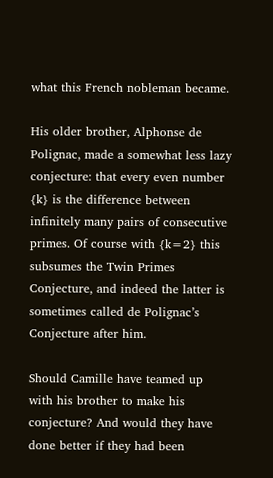what this French nobleman became.

His older brother, Alphonse de Polignac, made a somewhat less lazy conjecture: that every even number {k} is the difference between infinitely many pairs of consecutive primes. Of course with {k=2} this subsumes the Twin Primes Conjecture, and indeed the latter is sometimes called de Polignac’s Conjecture after him.

Should Camille have teamed up with his brother to make his conjecture? And would they have done better if they had been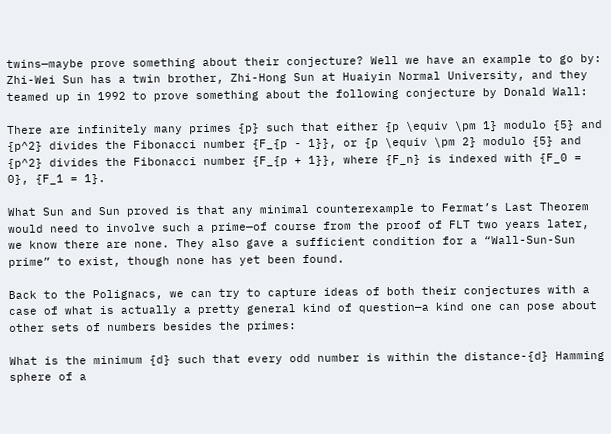twins—maybe prove something about their conjecture? Well we have an example to go by: Zhi-Wei Sun has a twin brother, Zhi-Hong Sun at Huaiyin Normal University, and they teamed up in 1992 to prove something about the following conjecture by Donald Wall:

There are infinitely many primes {p} such that either {p \equiv \pm 1} modulo {5} and {p^2} divides the Fibonacci number {F_{p - 1}}, or {p \equiv \pm 2} modulo {5} and {p^2} divides the Fibonacci number {F_{p + 1}}, where {F_n} is indexed with {F_0 = 0}, {F_1 = 1}.

What Sun and Sun proved is that any minimal counterexample to Fermat’s Last Theorem would need to involve such a prime—of course from the proof of FLT two years later, we know there are none. They also gave a sufficient condition for a “Wall-Sun-Sun prime” to exist, though none has yet been found.

Back to the Polignacs, we can try to capture ideas of both their conjectures with a case of what is actually a pretty general kind of question—a kind one can pose about other sets of numbers besides the primes:

What is the minimum {d} such that every odd number is within the distance-{d} Hamming sphere of a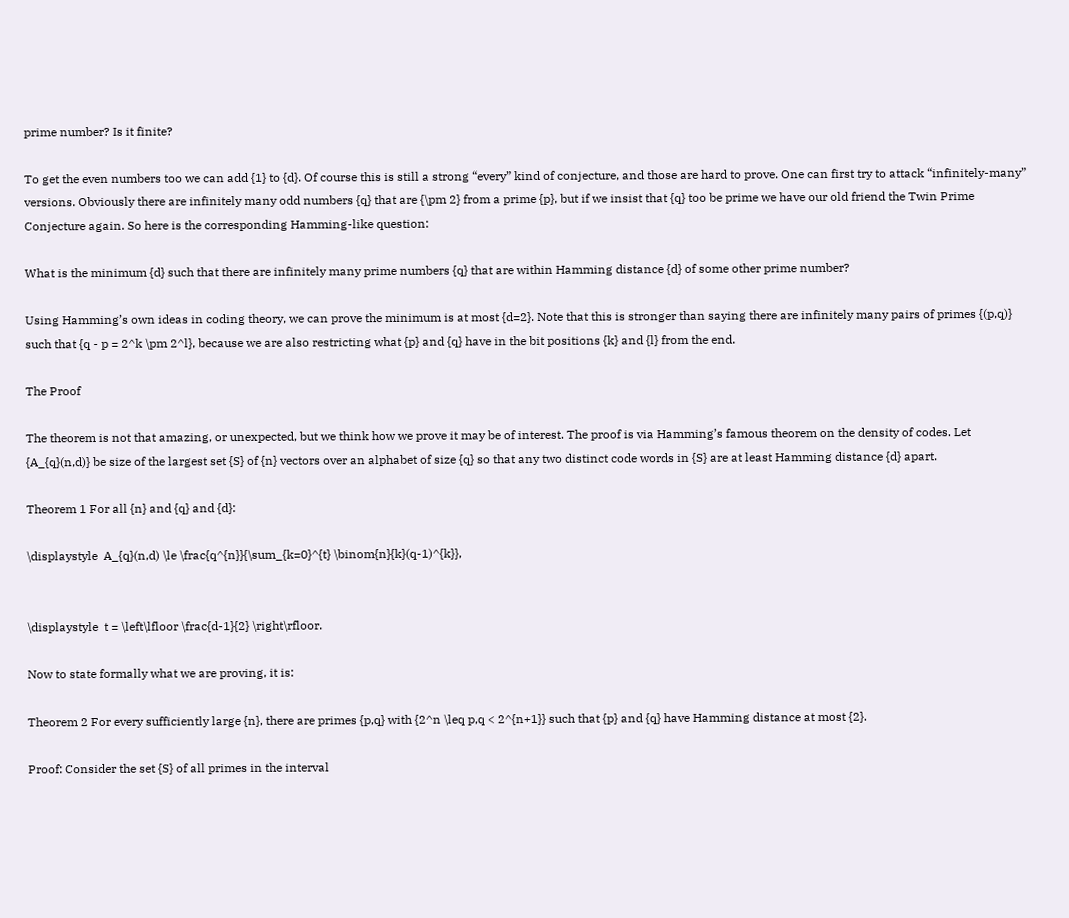prime number? Is it finite?

To get the even numbers too we can add {1} to {d}. Of course this is still a strong “every” kind of conjecture, and those are hard to prove. One can first try to attack “infinitely-many” versions. Obviously there are infinitely many odd numbers {q} that are {\pm 2} from a prime {p}, but if we insist that {q} too be prime we have our old friend the Twin Prime Conjecture again. So here is the corresponding Hamming-like question:

What is the minimum {d} such that there are infinitely many prime numbers {q} that are within Hamming distance {d} of some other prime number?

Using Hamming’s own ideas in coding theory, we can prove the minimum is at most {d=2}. Note that this is stronger than saying there are infinitely many pairs of primes {(p,q)} such that {q - p = 2^k \pm 2^l}, because we are also restricting what {p} and {q} have in the bit positions {k} and {l} from the end.

The Proof

The theorem is not that amazing, or unexpected, but we think how we prove it may be of interest. The proof is via Hamming’s famous theorem on the density of codes. Let {A_{q}(n,d)} be size of the largest set {S} of {n} vectors over an alphabet of size {q} so that any two distinct code words in {S} are at least Hamming distance {d} apart.

Theorem 1 For all {n} and {q} and {d}:

\displaystyle  A_{q}(n,d) \le \frac{q^{n}}{\sum_{k=0}^{t} \binom{n}{k}(q-1)^{k}},


\displaystyle  t = \left\lfloor \frac{d-1}{2} \right\rfloor.

Now to state formally what we are proving, it is:

Theorem 2 For every sufficiently large {n}, there are primes {p,q} with {2^n \leq p,q < 2^{n+1}} such that {p} and {q} have Hamming distance at most {2}.

Proof: Consider the set {S} of all primes in the interval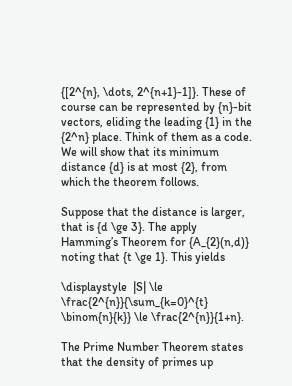{[2^{n}, \dots, 2^{n+1}-1]}. These of course can be represented by {n}-bit vectors, eliding the leading {1} in the {2^n} place. Think of them as a code. We will show that its minimum distance {d} is at most {2}, from which the theorem follows.

Suppose that the distance is larger, that is {d \ge 3}. The apply Hamming’s Theorem for {A_{2}(n,d)} noting that {t \ge 1}. This yields

\displaystyle  |S| \le \frac{2^{n}}{\sum_{k=0}^{t} \binom{n}{k}} \le \frac{2^{n}}{1+n}.

The Prime Number Theorem states that the density of primes up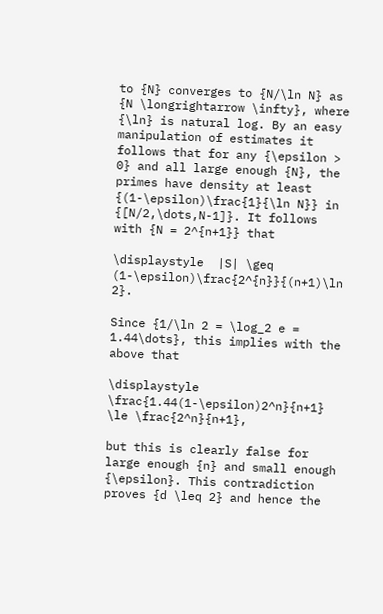to {N} converges to {N/\ln N} as {N \longrightarrow \infty}, where {\ln} is natural log. By an easy manipulation of estimates it follows that for any {\epsilon > 0} and all large enough {N}, the primes have density at least {(1-\epsilon)\frac{1}{\ln N}} in {[N/2,\dots,N-1]}. It follows with {N = 2^{n+1}} that

\displaystyle  |S| \geq (1-\epsilon)\frac{2^{n}}{(n+1)\ln 2}.

Since {1/\ln 2 = \log_2 e = 1.44\dots}, this implies with the above that

\displaystyle  \frac{1.44(1-\epsilon)2^n}{n+1} \le \frac{2^n}{n+1},

but this is clearly false for large enough {n} and small enough {\epsilon}. This contradiction proves {d \leq 2} and hence the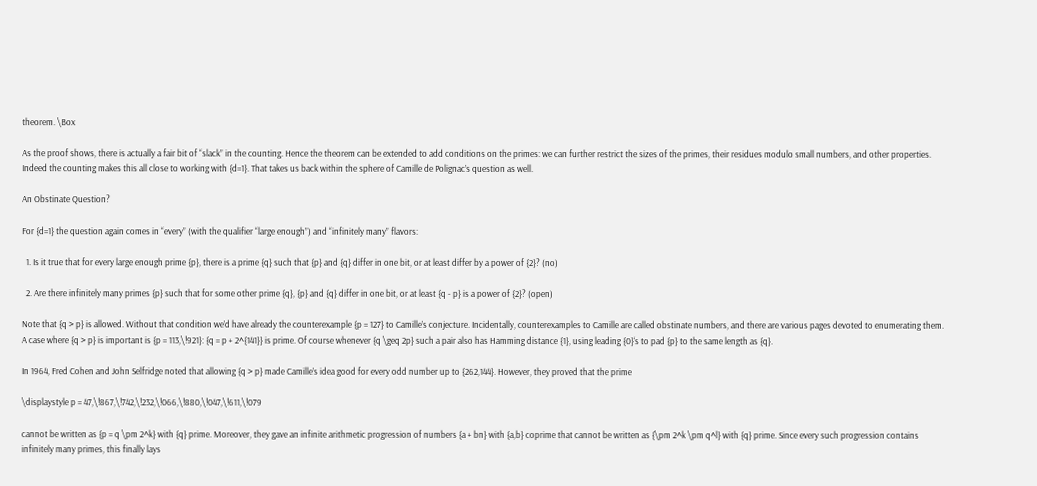theorem. \Box

As the proof shows, there is actually a fair bit of “slack” in the counting. Hence the theorem can be extended to add conditions on the primes: we can further restrict the sizes of the primes, their residues modulo small numbers, and other properties. Indeed the counting makes this all close to working with {d=1}. That takes us back within the sphere of Camille de Polignac’s question as well.

An Obstinate Question?

For {d=1} the question again comes in “every” (with the qualifier “large enough”) and “infinitely many” flavors:

  1. Is it true that for every large enough prime {p}, there is a prime {q} such that {p} and {q} differ in one bit, or at least differ by a power of {2}? (no)

  2. Are there infinitely many primes {p} such that for some other prime {q}, {p} and {q} differ in one bit, or at least {q - p} is a power of {2}? (open)

Note that {q > p} is allowed. Without that condition we’d have already the counterexample {p = 127} to Camille’s conjecture. Incidentally, counterexamples to Camille are called obstinate numbers, and there are various pages devoted to enumerating them. A case where {q > p} is important is {p = 113,\!921}: {q = p + 2^{141}} is prime. Of course whenever {q \geq 2p} such a pair also has Hamming distance {1}, using leading {0}‘s to pad {p} to the same length as {q}.

In 1964, Fred Cohen and John Selfridge noted that allowing {q > p} made Camille’s idea good for every odd number up to {262,144}. However, they proved that the prime

\displaystyle p = 47,\!867,\!742,\!232,\!066,\!880,\!047,\!611,\!079

cannot be written as {p = q \pm 2^k} with {q} prime. Moreover, they gave an infinite arithmetic progression of numbers {a + bn} with {a,b} coprime that cannot be written as {\pm 2^k \pm q^l} with {q} prime. Since every such progression contains infinitely many primes, this finally lays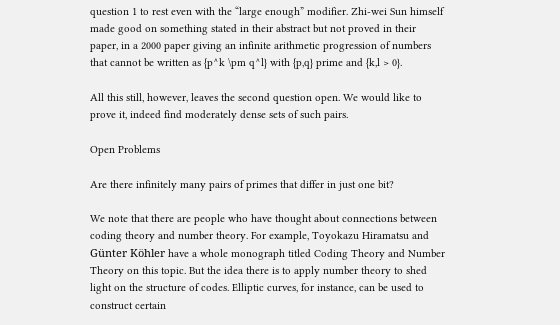question 1 to rest even with the “large enough” modifier. Zhi-wei Sun himself made good on something stated in their abstract but not proved in their paper, in a 2000 paper giving an infinite arithmetic progression of numbers that cannot be written as {p^k \pm q^l} with {p,q} prime and {k,l > 0}.

All this still, however, leaves the second question open. We would like to prove it, indeed find moderately dense sets of such pairs.

Open Problems

Are there infinitely many pairs of primes that differ in just one bit?

We note that there are people who have thought about connections between coding theory and number theory. For example, Toyokazu Hiramatsu and Günter Köhler have a whole monograph titled Coding Theory and Number Theory on this topic. But the idea there is to apply number theory to shed light on the structure of codes. Elliptic curves, for instance, can be used to construct certain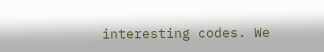interesting codes. We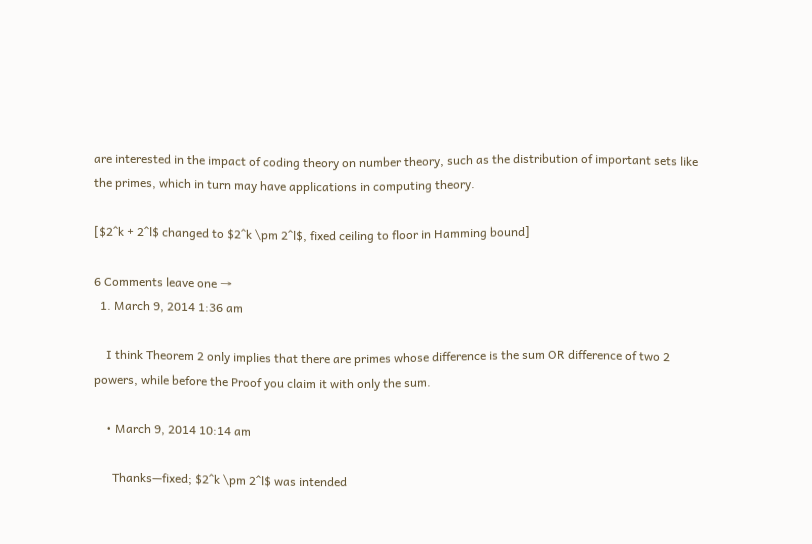are interested in the impact of coding theory on number theory, such as the distribution of important sets like the primes, which in turn may have applications in computing theory.

[$2^k + 2^l$ changed to $2^k \pm 2^l$, fixed ceiling to floor in Hamming bound]

6 Comments leave one →
  1. March 9, 2014 1:36 am

    I think Theorem 2 only implies that there are primes whose difference is the sum OR difference of two 2 powers, while before the Proof you claim it with only the sum.

    • March 9, 2014 10:14 am

      Thanks—fixed; $2^k \pm 2^l$ was intended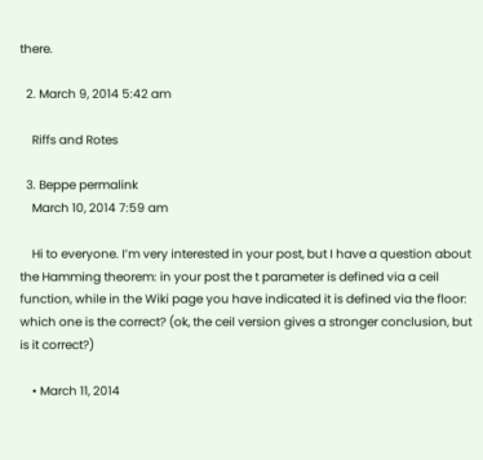there.

  2. March 9, 2014 5:42 am

    Riffs and Rotes

  3. Beppe permalink
    March 10, 2014 7:59 am

    Hi to everyone. I’m very interested in your post, but I have a question about the Hamming theorem: in your post the t parameter is defined via a ceil function, while in the Wiki page you have indicated it is defined via the floor: which one is the correct? (ok, the ceil version gives a stronger conclusion, but is it correct?)

    • March 11, 2014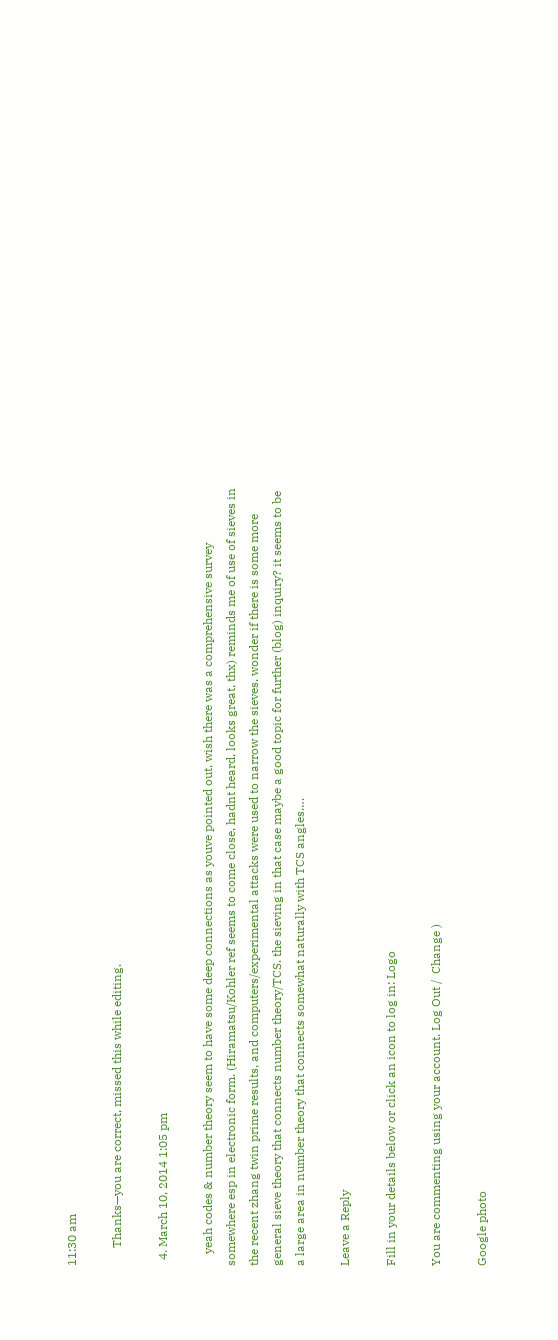11:30 am

      Thanks—you are correct, missed this while editing.

  4. March 10, 2014 1:05 pm

    yeah codes & number theory seem to have some deep connections as youve pointed out, wish there was a comprehensive survey somewhere esp in electronic form. (Hiramatsu/Kohler ref seems to come close, hadnt heard, looks great, thx) reminds me of use of sieves in the recent zhang twin prime results, and computers/experimental attacks were used to narrow the sieves. wonder if there is some more general sieve theory that connects number theory/TCS. the sieving in that case maybe a good topic for further (blog) inquiry? it seems to be a large area in number theory that connects somewhat naturally with TCS angles….

Leave a Reply

Fill in your details below or click an icon to log in: Logo

You are commenting using your account. Log Out /  Change )

Google photo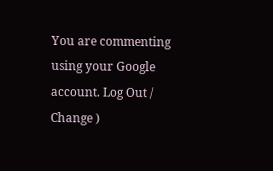You are commenting using your Google account. Log Out /  Change )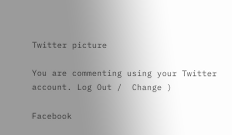Twitter picture

You are commenting using your Twitter account. Log Out /  Change )

Facebook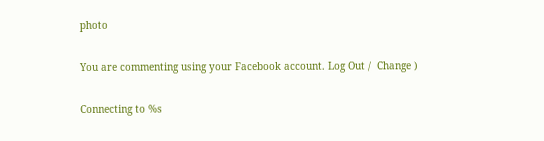photo

You are commenting using your Facebook account. Log Out /  Change )

Connecting to %s